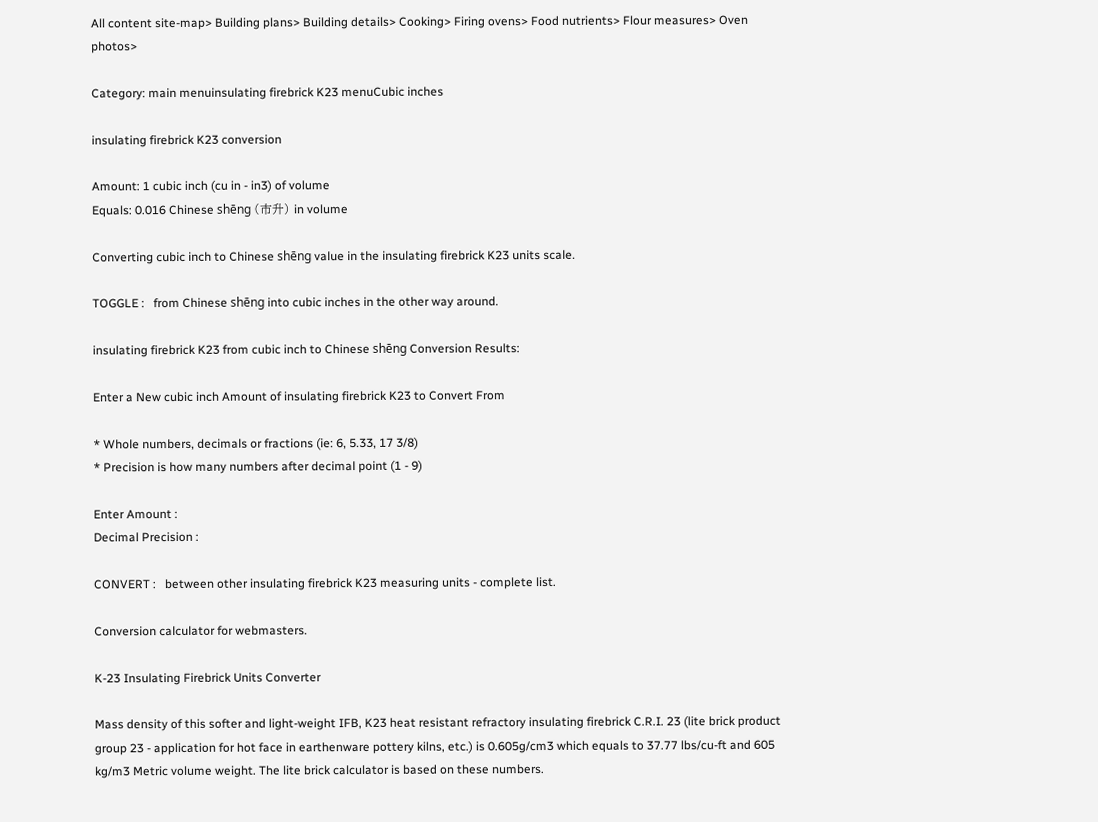All content site-map> Building plans> Building details> Cooking> Firing ovens> Food nutrients> Flour measures> Oven photos>

Category: main menuinsulating firebrick K23 menuCubic inches

insulating firebrick K23 conversion

Amount: 1 cubic inch (cu in - in3) of volume
Equals: 0.016 Chinese shēng (市升) in volume

Converting cubic inch to Chinese shēng value in the insulating firebrick K23 units scale.

TOGGLE :   from Chinese shēng into cubic inches in the other way around.

insulating firebrick K23 from cubic inch to Chinese shēng Conversion Results:

Enter a New cubic inch Amount of insulating firebrick K23 to Convert From

* Whole numbers, decimals or fractions (ie: 6, 5.33, 17 3/8)
* Precision is how many numbers after decimal point (1 - 9)

Enter Amount :
Decimal Precision :

CONVERT :   between other insulating firebrick K23 measuring units - complete list.

Conversion calculator for webmasters.

K-23 Insulating Firebrick Units Converter

Mass density of this softer and light-weight IFB, K23 heat resistant refractory insulating firebrick C.R.I. 23 (lite brick product group 23 - application for hot face in earthenware pottery kilns, etc.) is 0.605g/cm3 which equals to 37.77 lbs/cu-ft and 605 kg/m3 Metric volume weight. The lite brick calculator is based on these numbers.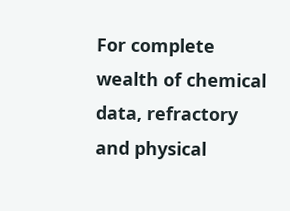For complete wealth of chemical data, refractory and physical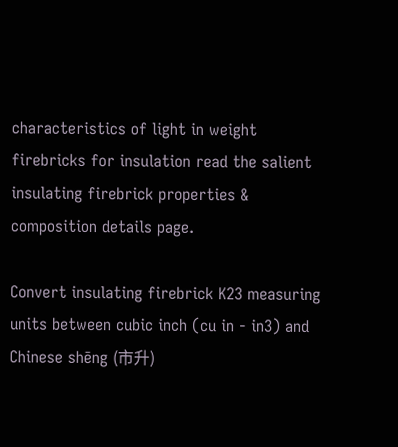characteristics of light in weight firebricks for insulation read the salient insulating firebrick properties & composition details page.

Convert insulating firebrick K23 measuring units between cubic inch (cu in - in3) and Chinese shēng (市升)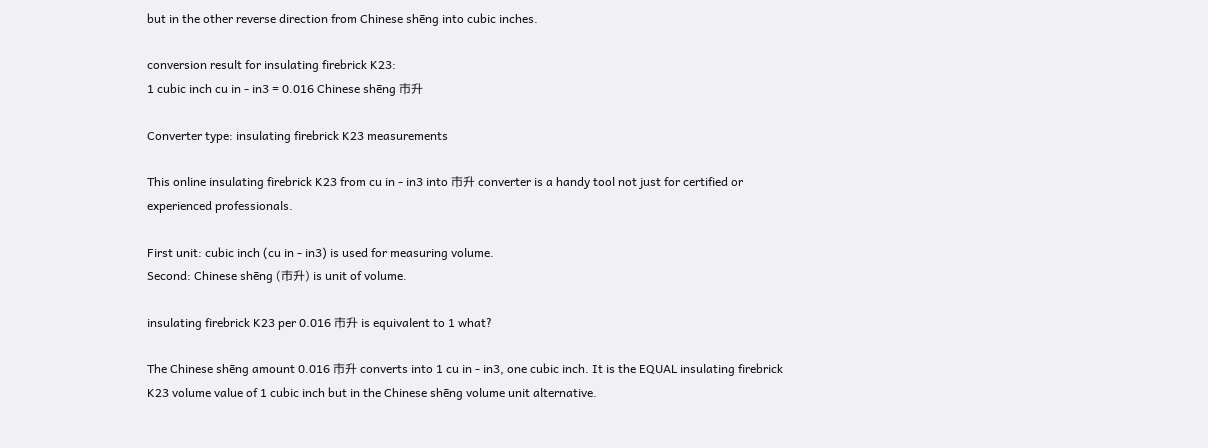but in the other reverse direction from Chinese shēng into cubic inches.

conversion result for insulating firebrick K23:
1 cubic inch cu in - in3 = 0.016 Chinese shēng 市升

Converter type: insulating firebrick K23 measurements

This online insulating firebrick K23 from cu in - in3 into 市升 converter is a handy tool not just for certified or experienced professionals.

First unit: cubic inch (cu in - in3) is used for measuring volume.
Second: Chinese shēng (市升) is unit of volume.

insulating firebrick K23 per 0.016 市升 is equivalent to 1 what?

The Chinese shēng amount 0.016 市升 converts into 1 cu in - in3, one cubic inch. It is the EQUAL insulating firebrick K23 volume value of 1 cubic inch but in the Chinese shēng volume unit alternative.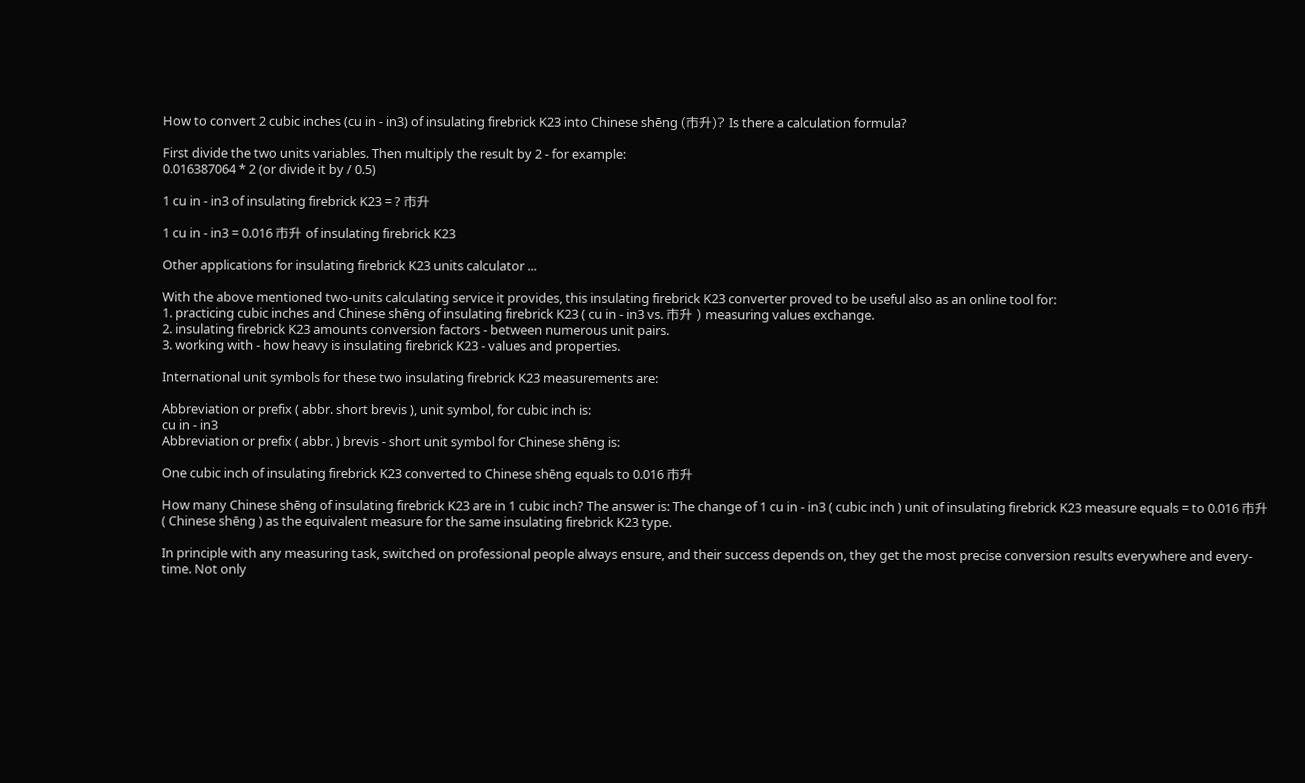How to convert 2 cubic inches (cu in - in3) of insulating firebrick K23 into Chinese shēng (市升)? Is there a calculation formula?

First divide the two units variables. Then multiply the result by 2 - for example:
0.016387064 * 2 (or divide it by / 0.5)

1 cu in - in3 of insulating firebrick K23 = ? 市升

1 cu in - in3 = 0.016 市升 of insulating firebrick K23

Other applications for insulating firebrick K23 units calculator ...

With the above mentioned two-units calculating service it provides, this insulating firebrick K23 converter proved to be useful also as an online tool for:
1. practicing cubic inches and Chinese shēng of insulating firebrick K23 ( cu in - in3 vs. 市升 ) measuring values exchange.
2. insulating firebrick K23 amounts conversion factors - between numerous unit pairs.
3. working with - how heavy is insulating firebrick K23 - values and properties.

International unit symbols for these two insulating firebrick K23 measurements are:

Abbreviation or prefix ( abbr. short brevis ), unit symbol, for cubic inch is:
cu in - in3
Abbreviation or prefix ( abbr. ) brevis - short unit symbol for Chinese shēng is:

One cubic inch of insulating firebrick K23 converted to Chinese shēng equals to 0.016 市升

How many Chinese shēng of insulating firebrick K23 are in 1 cubic inch? The answer is: The change of 1 cu in - in3 ( cubic inch ) unit of insulating firebrick K23 measure equals = to 0.016 市升 ( Chinese shēng ) as the equivalent measure for the same insulating firebrick K23 type.

In principle with any measuring task, switched on professional people always ensure, and their success depends on, they get the most precise conversion results everywhere and every-time. Not only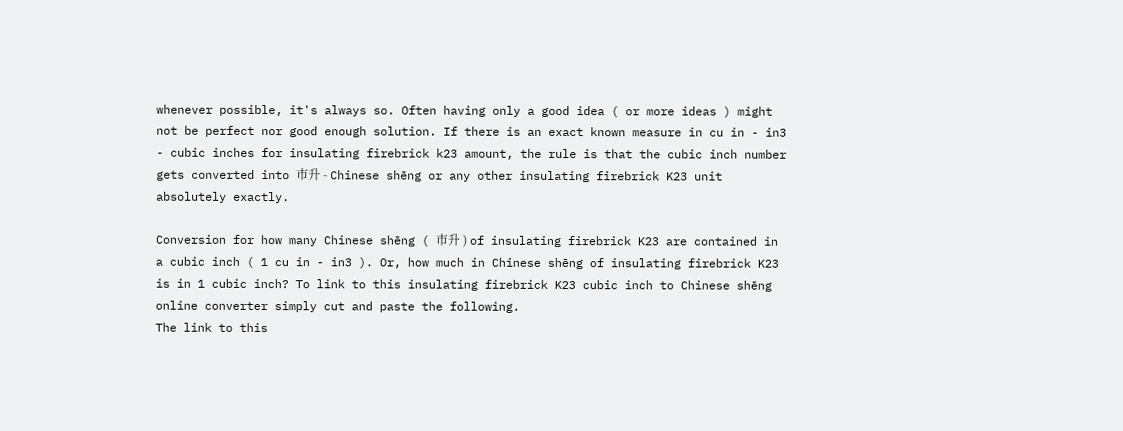whenever possible, it's always so. Often having only a good idea ( or more ideas ) might not be perfect nor good enough solution. If there is an exact known measure in cu in - in3 - cubic inches for insulating firebrick k23 amount, the rule is that the cubic inch number gets converted into 市升 - Chinese shēng or any other insulating firebrick K23 unit absolutely exactly.

Conversion for how many Chinese shēng ( 市升 ) of insulating firebrick K23 are contained in a cubic inch ( 1 cu in - in3 ). Or, how much in Chinese shēng of insulating firebrick K23 is in 1 cubic inch? To link to this insulating firebrick K23 cubic inch to Chinese shēng online converter simply cut and paste the following.
The link to this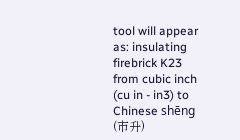tool will appear as: insulating firebrick K23 from cubic inch (cu in - in3) to Chinese shēng (市升)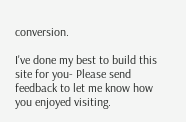conversion.

I've done my best to build this site for you- Please send feedback to let me know how you enjoyed visiting.